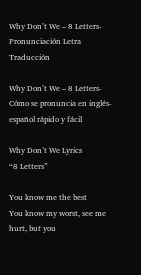Why Don’t We – 8 Letters-Pronunciación Letra Traducción

Why Don’t We – 8 Letters-Cómo se pronuncia en inglés-español rápido y fácil

Why Don’t We Lyrics
“8 Letters”

You know me the best
You know my worst, see me hurt, but you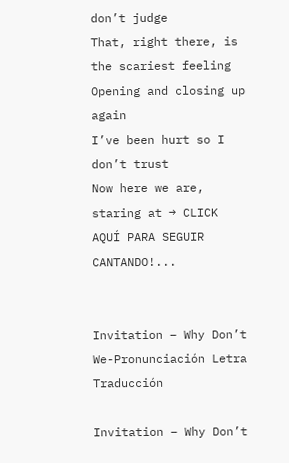don’t judge
That, right there, is the scariest feeling
Opening and closing up again
I’ve been hurt so I don’t trust
Now here we are, staring at → CLICK AQUÍ PARA SEGUIR CANTANDO!...


Invitation – Why Don’t We-Pronunciación Letra Traducción

Invitation – Why Don’t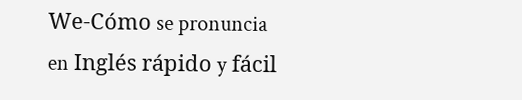We-Cómo se pronuncia en Inglés rápido y fácil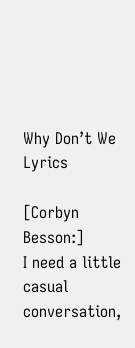Why Don’t We Lyrics

[Corbyn Besson:]
I need a little casual conversation,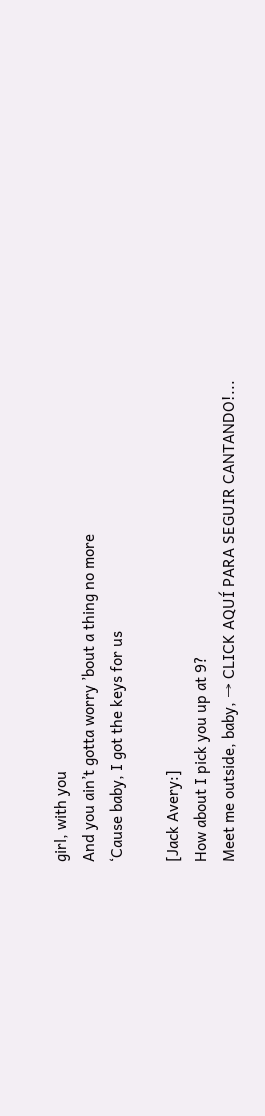girl, with you
And you ain’t gotta worry ’bout a thing no more
‘Cause baby, I got the keys for us

[Jack Avery:]
How about I pick you up at 9?
Meet me outside, baby, → CLICK AQUÍ PARA SEGUIR CANTANDO!...